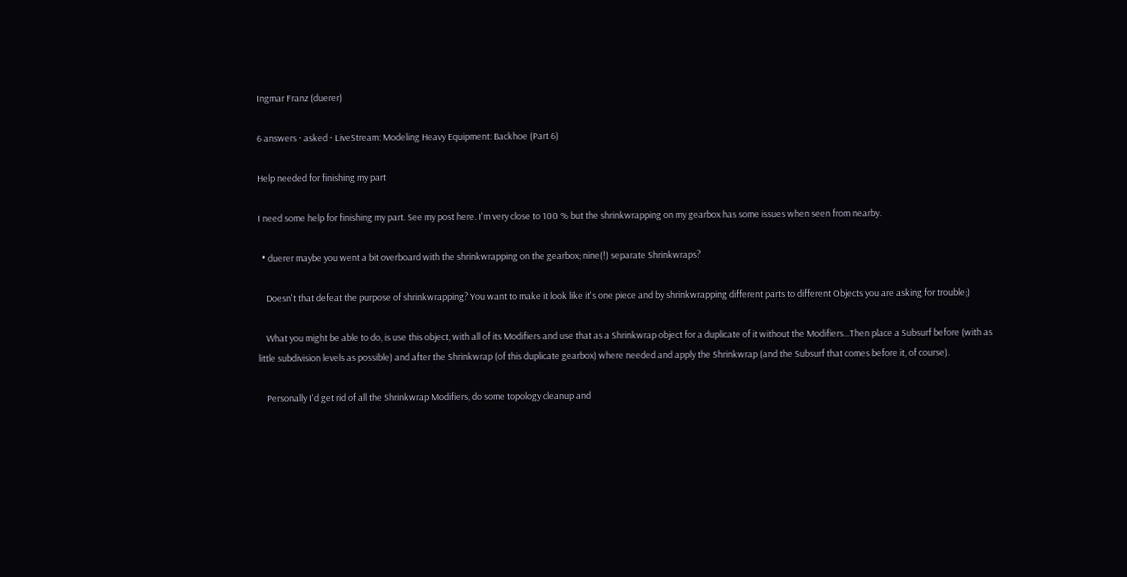Ingmar Franz (duerer)

6 answers · asked · LiveStream: Modeling Heavy Equipment: Backhoe (Part 6)

Help needed for finishing my part

I need some help for finishing my part. See my post here. I'm very close to 100 % but the shrinkwrapping on my gearbox has some issues when seen from nearby.

  • duerer maybe you went a bit overboard with the shrinkwrapping on the gearbox; nine(!) separate Shrinkwraps?

    Doesn't that defeat the purpose of shrinkwrapping? You want to make it look like it's one piece and by shrinkwrapping different parts to different Objects you are asking for trouble;)

    What you might be able to do, is use this object, with all of its Modifiers and use that as a Shrinkwrap object for a duplicate of it without the Modifiers...Then place a Subsurf before (with as little subdivision levels as possible) and after the Shrinkwrap (of this duplicate gearbox) where needed and apply the Shrinkwrap (and the Subsurf that comes before it, of course).

    Personally I'd get rid of all the Shrinkwrap Modifiers, do some topology cleanup and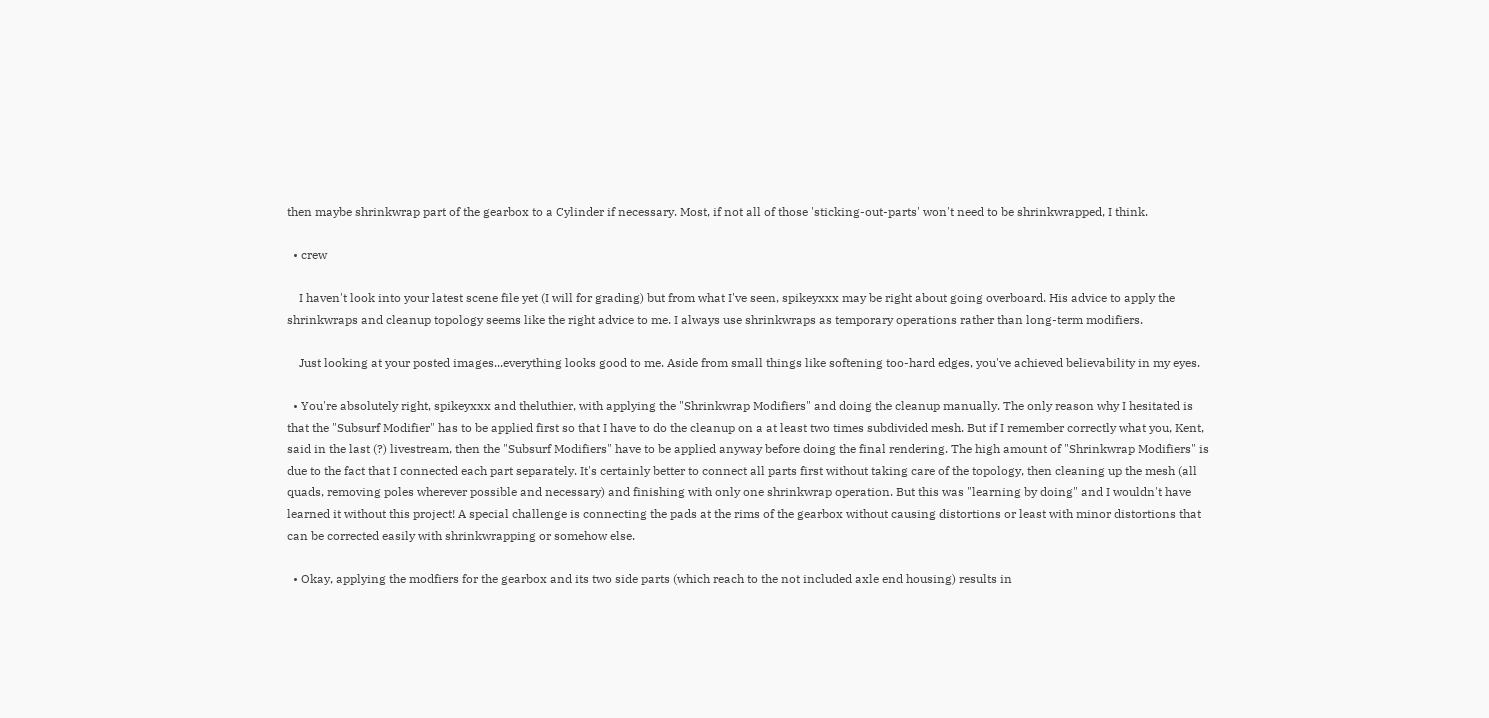then maybe shrinkwrap part of the gearbox to a Cylinder if necessary. Most, if not all of those 'sticking-out-parts' won't need to be shrinkwrapped, I think.

  • crew

    I haven't look into your latest scene file yet (I will for grading) but from what I've seen, spikeyxxx may be right about going overboard. His advice to apply the shrinkwraps and cleanup topology seems like the right advice to me. I always use shrinkwraps as temporary operations rather than long-term modifiers.

    Just looking at your posted images...everything looks good to me. Aside from small things like softening too-hard edges, you've achieved believability in my eyes.

  • You're absolutely right, spikeyxxx and theluthier, with applying the "Shrinkwrap Modifiers" and doing the cleanup manually. The only reason why I hesitated is that the "Subsurf Modifier" has to be applied first so that I have to do the cleanup on a at least two times subdivided mesh. But if I remember correctly what you, Kent, said in the last (?) livestream, then the "Subsurf Modifiers" have to be applied anyway before doing the final rendering. The high amount of "Shrinkwrap Modifiers" is due to the fact that I connected each part separately. It's certainly better to connect all parts first without taking care of the topology, then cleaning up the mesh (all quads, removing poles wherever possible and necessary) and finishing with only one shrinkwrap operation. But this was "learning by doing" and I wouldn't have learned it without this project! A special challenge is connecting the pads at the rims of the gearbox without causing distortions or least with minor distortions that can be corrected easily with shrinkwrapping or somehow else.

  • Okay, applying the modfiers for the gearbox and its two side parts (which reach to the not included axle end housing) results in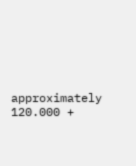approximately 120.000 +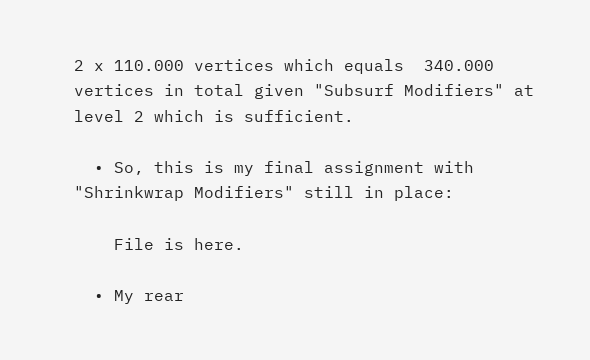2 x 110.000 vertices which equals  340.000 vertices in total given "Subsurf Modifiers" at level 2 which is sufficient.

  • So, this is my final assignment with "Shrinkwrap Modifiers" still in place:

    File is here.

  • My rear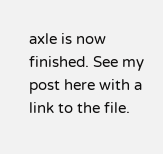axle is now finished. See my post here with a link to the file.